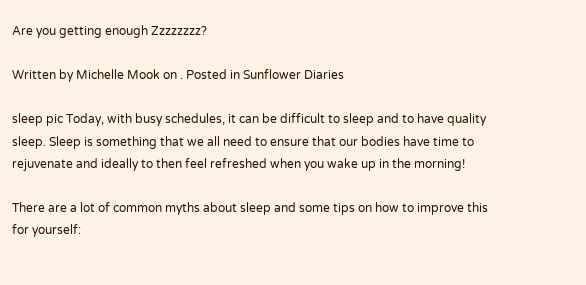Are you getting enough Zzzzzzzz?

Written by Michelle Mook on . Posted in Sunflower Diaries

sleep pic Today, with busy schedules, it can be difficult to sleep and to have quality sleep. Sleep is something that we all need to ensure that our bodies have time to rejuvenate and ideally to then feel refreshed when you wake up in the morning!

There are a lot of common myths about sleep and some tips on how to improve this for yourself: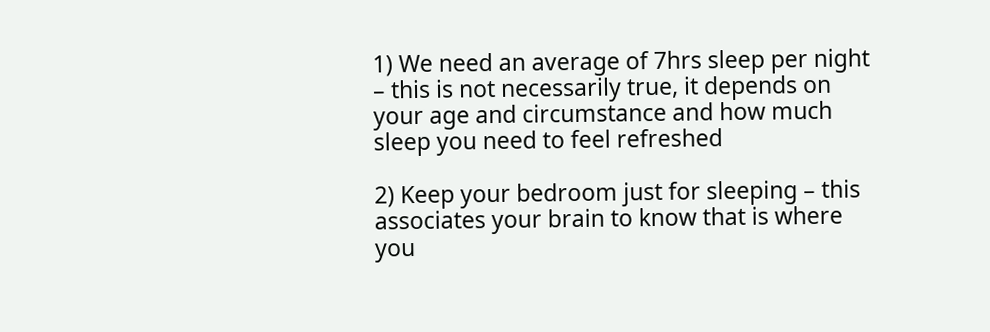1) We need an average of 7hrs sleep per night – this is not necessarily true, it depends on your age and circumstance and how much sleep you need to feel refreshed

2) Keep your bedroom just for sleeping – this associates your brain to know that is where you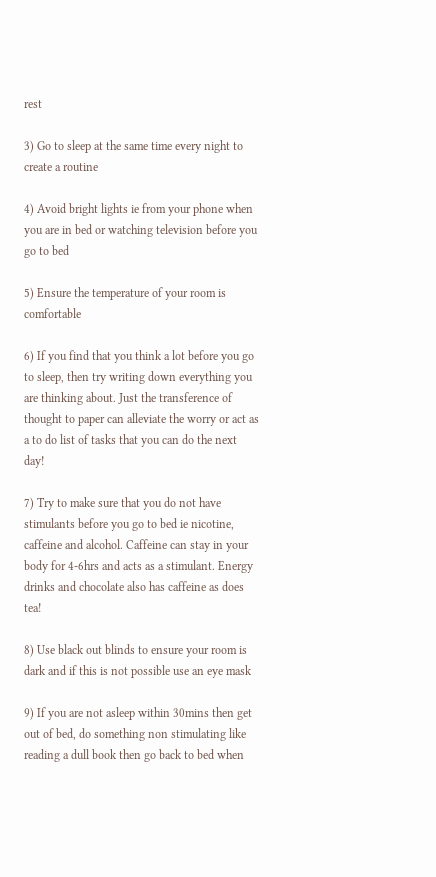rest

3) Go to sleep at the same time every night to create a routine

4) Avoid bright lights ie from your phone when you are in bed or watching television before you go to bed

5) Ensure the temperature of your room is comfortable

6) If you find that you think a lot before you go to sleep, then try writing down everything you are thinking about. Just the transference of thought to paper can alleviate the worry or act as a to do list of tasks that you can do the next day!

7) Try to make sure that you do not have stimulants before you go to bed ie nicotine, caffeine and alcohol. Caffeine can stay in your body for 4-6hrs and acts as a stimulant. Energy drinks and chocolate also has caffeine as does tea!

8) Use black out blinds to ensure your room is dark and if this is not possible use an eye mask

9) If you are not asleep within 30mins then get out of bed, do something non stimulating like reading a dull book then go back to bed when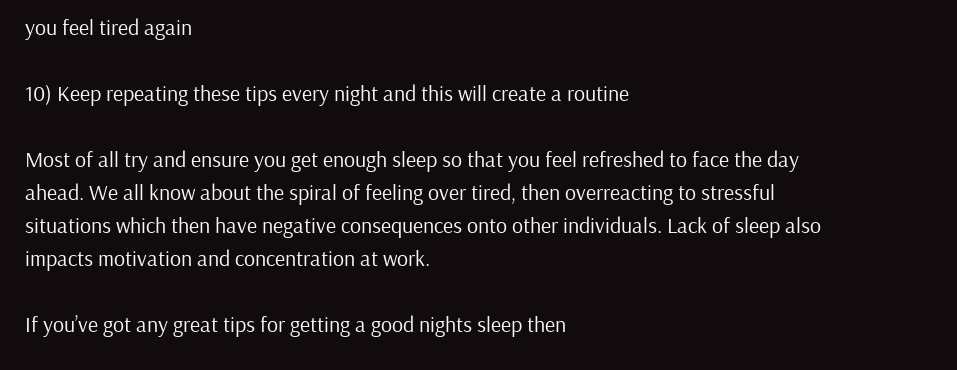you feel tired again

10) Keep repeating these tips every night and this will create a routine

Most of all try and ensure you get enough sleep so that you feel refreshed to face the day ahead. We all know about the spiral of feeling over tired, then overreacting to stressful situations which then have negative consequences onto other individuals. Lack of sleep also impacts motivation and concentration at work.

If you’ve got any great tips for getting a good nights sleep then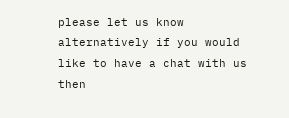please let us know alternatively if you would like to have a chat with us then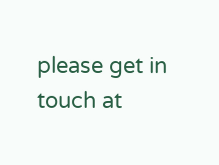please get in touch at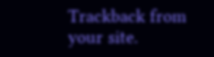Trackback from your site.